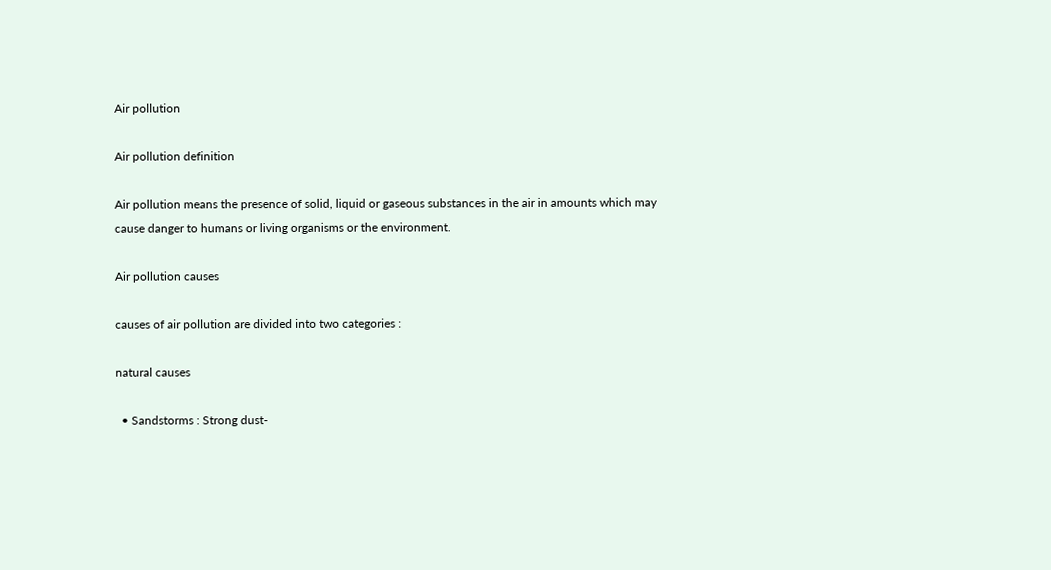Air pollution

Air pollution definition

Air pollution means the presence of solid, liquid or gaseous substances in the air in amounts which may cause danger to humans or living organisms or the environment.

Air pollution causes

causes of air pollution are divided into two categories :

natural causes

  • Sandstorms : Strong dust-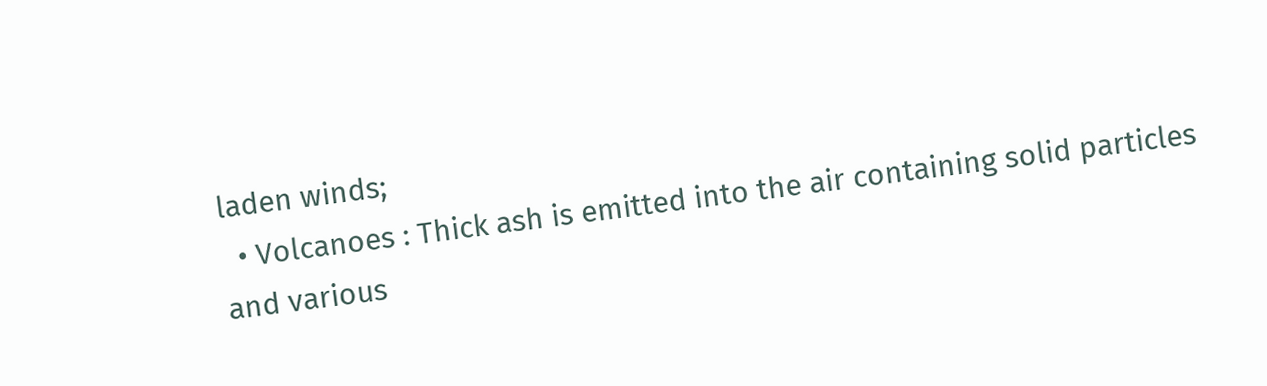laden winds;
  • Volcanoes : Thick ash is emitted into the air containing solid particles and various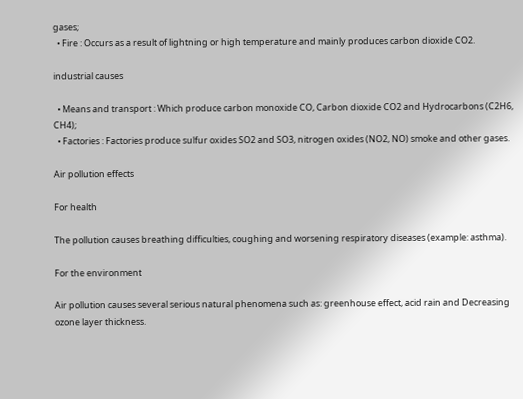gases;
  • Fire : Occurs as a result of lightning or high temperature and mainly produces carbon dioxide CO2.

industrial causes

  • Means and transport : Which produce carbon monoxide CO, Carbon dioxide CO2 and Hydrocarbons (C2H6, CH4);
  • Factories : Factories produce sulfur oxides SO2 and SO3, nitrogen oxides (NO2, NO) smoke and other gases.

Air pollution effects

For health

The pollution causes breathing difficulties, coughing and worsening respiratory diseases (example: asthma).

For the environment

Air pollution causes several serious natural phenomena such as: greenhouse effect, acid rain and Decreasing ozone layer thickness.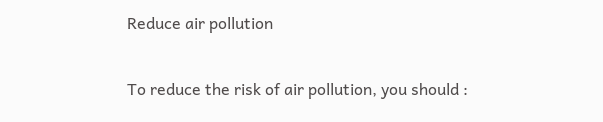Reduce air pollution

To reduce the risk of air pollution, you should :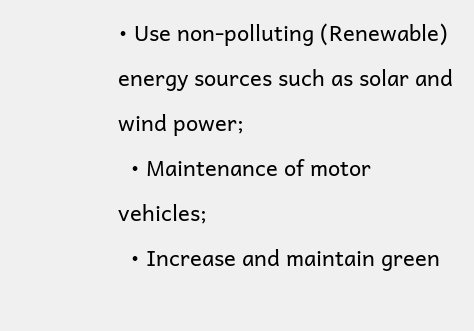• Use non-polluting (Renewable) energy sources such as solar and wind power;
  • Maintenance of motor vehicles;
  • Increase and maintain green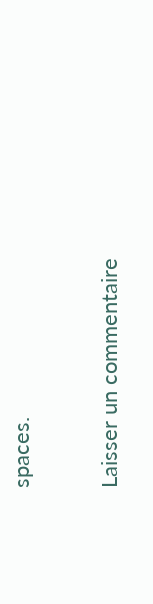spaces.

Laisser un commentaire